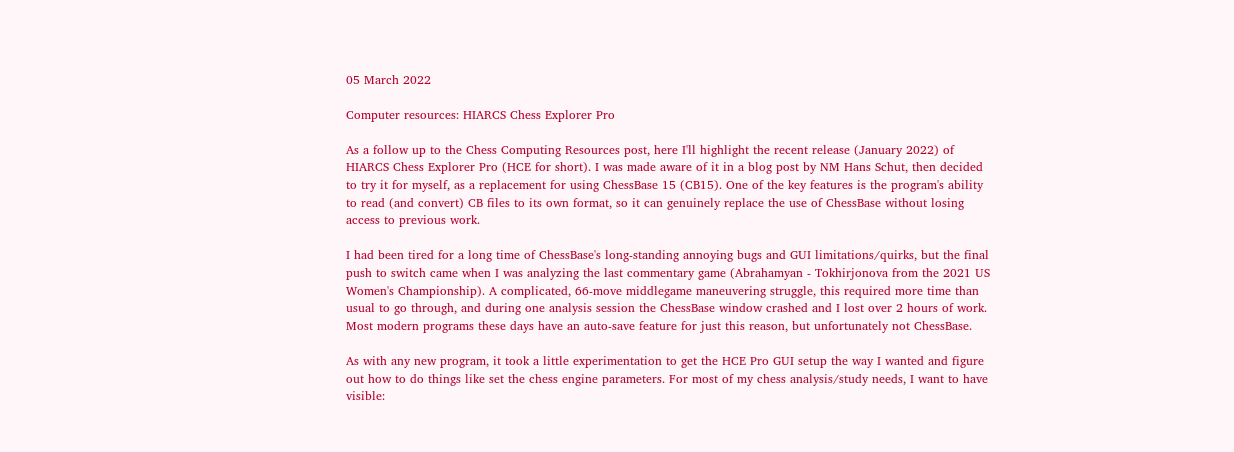05 March 2022

Computer resources: HIARCS Chess Explorer Pro

As a follow up to the Chess Computing Resources post, here I'll highlight the recent release (January 2022) of HIARCS Chess Explorer Pro (HCE for short). I was made aware of it in a blog post by NM Hans Schut, then decided to try it for myself, as a replacement for using ChessBase 15 (CB15). One of the key features is the program's ability to read (and convert) CB files to its own format, so it can genuinely replace the use of ChessBase without losing access to previous work.

I had been tired for a long time of ChessBase's long-standing annoying bugs and GUI limitations/quirks, but the final push to switch came when I was analyzing the last commentary game (Abrahamyan - Tokhirjonova from the 2021 US Women's Championship). A complicated, 66-move middlegame maneuvering struggle, this required more time than usual to go through, and during one analysis session the ChessBase window crashed and I lost over 2 hours of work. Most modern programs these days have an auto-save feature for just this reason, but unfortunately not ChessBase.

As with any new program, it took a little experimentation to get the HCE Pro GUI setup the way I wanted and figure out how to do things like set the chess engine parameters. For most of my chess analysis/study needs, I want to have visible: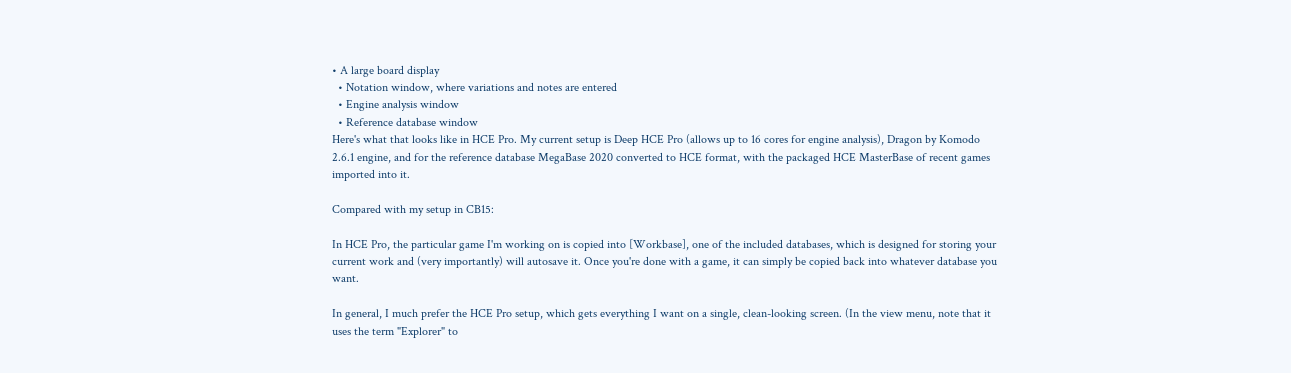• A large board display
  • Notation window, where variations and notes are entered
  • Engine analysis window
  • Reference database window
Here's what that looks like in HCE Pro. My current setup is Deep HCE Pro (allows up to 16 cores for engine analysis), Dragon by Komodo 2.6.1 engine, and for the reference database MegaBase 2020 converted to HCE format, with the packaged HCE MasterBase of recent games imported into it.

Compared with my setup in CB15:

In HCE Pro, the particular game I'm working on is copied into [Workbase], one of the included databases, which is designed for storing your current work and (very importantly) will autosave it. Once you're done with a game, it can simply be copied back into whatever database you want.

In general, I much prefer the HCE Pro setup, which gets everything I want on a single, clean-looking screen. (In the view menu, note that it uses the term "Explorer" to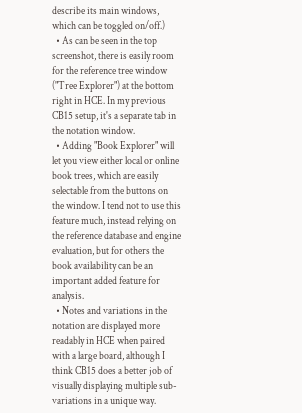describe its main windows, which can be toggled on/off.)
  • As can be seen in the top screenshot, there is easily room for the reference tree window ("Tree Explorer") at the bottom right in HCE. In my previous CB15 setup, it's a separate tab in the notation window.
  • Adding "Book Explorer" will let you view either local or online book trees, which are easily selectable from the buttons on the window. I tend not to use this feature much, instead relying on the reference database and engine evaluation, but for others the book availability can be an important added feature for analysis.
  • Notes and variations in the notation are displayed more readably in HCE when paired with a large board, although I think CB15 does a better job of visually displaying multiple sub-variations in a unique way.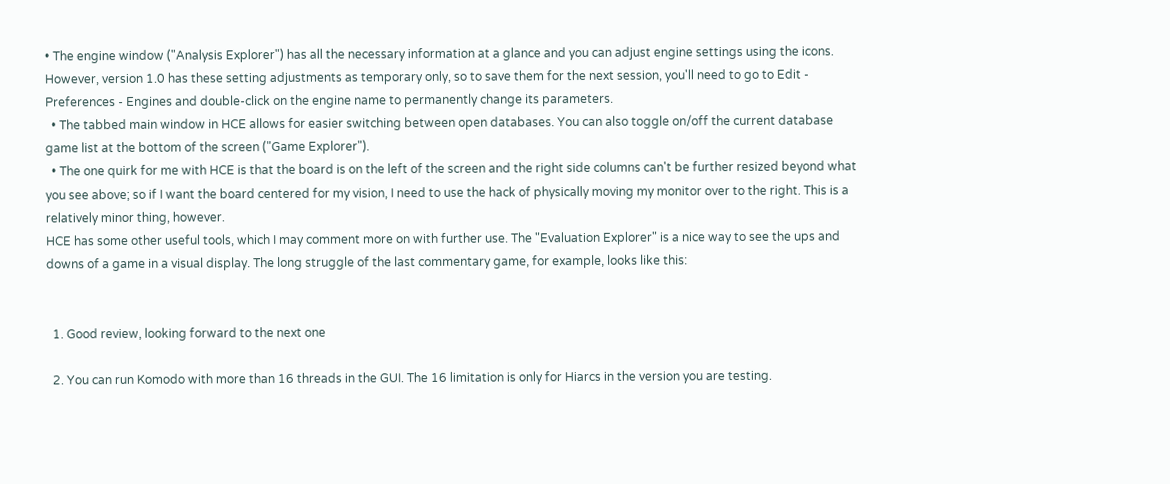• The engine window ("Analysis Explorer") has all the necessary information at a glance and you can adjust engine settings using the icons. However, version 1.0 has these setting adjustments as temporary only, so to save them for the next session, you'll need to go to Edit - Preferences - Engines and double-click on the engine name to permanently change its parameters.
  • The tabbed main window in HCE allows for easier switching between open databases. You can also toggle on/off the current database game list at the bottom of the screen ("Game Explorer").
  • The one quirk for me with HCE is that the board is on the left of the screen and the right side columns can't be further resized beyond what you see above; so if I want the board centered for my vision, I need to use the hack of physically moving my monitor over to the right. This is a relatively minor thing, however.
HCE has some other useful tools, which I may comment more on with further use. The "Evaluation Explorer" is a nice way to see the ups and downs of a game in a visual display. The long struggle of the last commentary game, for example, looks like this:


  1. Good review, looking forward to the next one

  2. You can run Komodo with more than 16 threads in the GUI. The 16 limitation is only for Hiarcs in the version you are testing.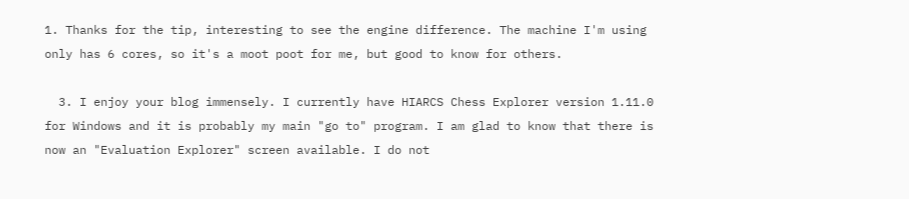1. Thanks for the tip, interesting to see the engine difference. The machine I'm using only has 6 cores, so it's a moot poot for me, but good to know for others.

  3. I enjoy your blog immensely. I currently have HIARCS Chess Explorer version 1.11.0 for Windows and it is probably my main "go to" program. I am glad to know that there is now an "Evaluation Explorer" screen available. I do not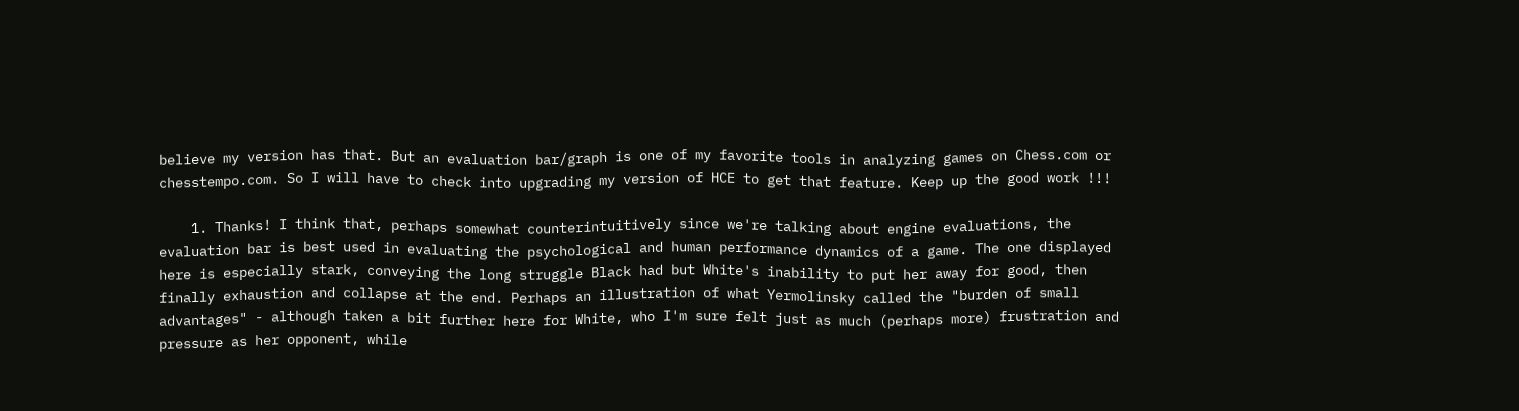believe my version has that. But an evaluation bar/graph is one of my favorite tools in analyzing games on Chess.com or chesstempo.com. So I will have to check into upgrading my version of HCE to get that feature. Keep up the good work !!!

    1. Thanks! I think that, perhaps somewhat counterintuitively since we're talking about engine evaluations, the evaluation bar is best used in evaluating the psychological and human performance dynamics of a game. The one displayed here is especially stark, conveying the long struggle Black had but White's inability to put her away for good, then finally exhaustion and collapse at the end. Perhaps an illustration of what Yermolinsky called the "burden of small advantages" - although taken a bit further here for White, who I'm sure felt just as much (perhaps more) frustration and pressure as her opponent, while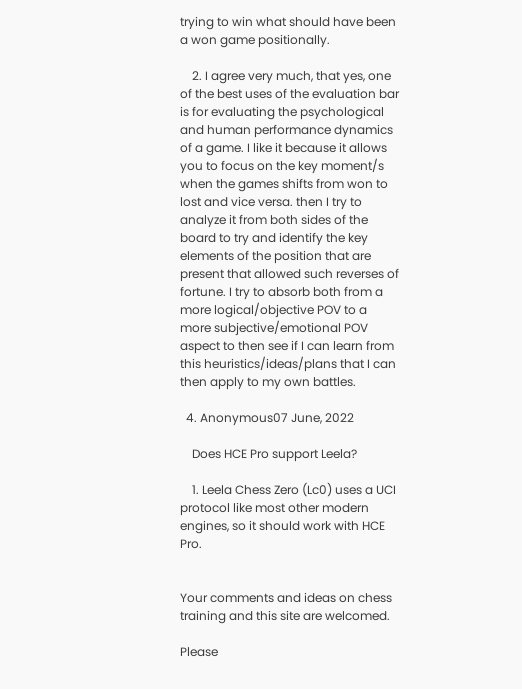trying to win what should have been a won game positionally.

    2. I agree very much, that yes, one of the best uses of the evaluation bar is for evaluating the psychological and human performance dynamics of a game. I like it because it allows you to focus on the key moment/s when the games shifts from won to lost and vice versa. then I try to analyze it from both sides of the board to try and identify the key elements of the position that are present that allowed such reverses of fortune. I try to absorb both from a more logical/objective POV to a more subjective/emotional POV aspect to then see if I can learn from this heuristics/ideas/plans that I can then apply to my own battles.

  4. Anonymous07 June, 2022

    Does HCE Pro support Leela?

    1. Leela Chess Zero (Lc0) uses a UCI protocol like most other modern engines, so it should work with HCE Pro.


Your comments and ideas on chess training and this site are welcomed.

Please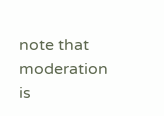note that moderation is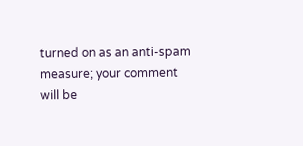turned on as an anti-spam measure; your comment will be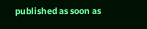published as soon as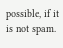possible, if it is not spam.